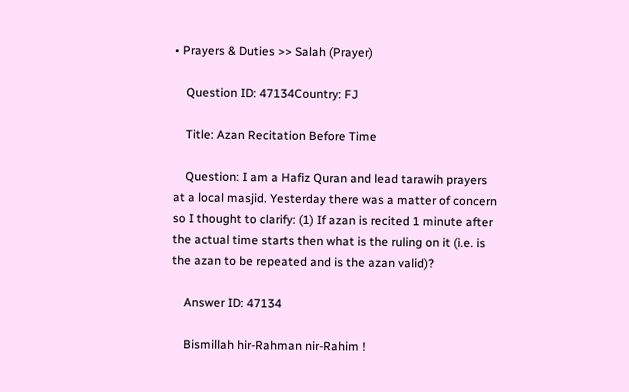• Prayers & Duties >> Salah (Prayer)

    Question ID: 47134Country: FJ

    Title: Azan Recitation Before Time

    Question: I am a Hafiz Quran and lead tarawih prayers at a local masjid. Yesterday there was a matter of concern so I thought to clarify: (1) If azan is recited 1 minute after the actual time starts then what is the ruling on it (i.e. is the azan to be repeated and is the azan valid)?

    Answer ID: 47134

    Bismillah hir-Rahman nir-Rahim !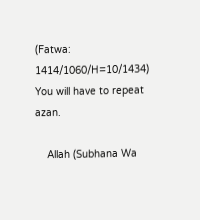(Fatwa: 1414/1060/H=10/1434) You will have to repeat azan.

    Allah (Subhana Wa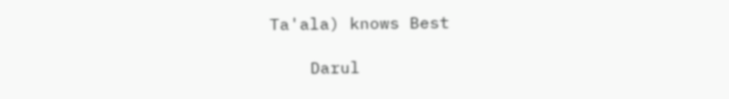Ta'ala) knows Best

    Darul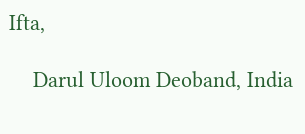Ifta,

    Darul Uloom Deoband, India